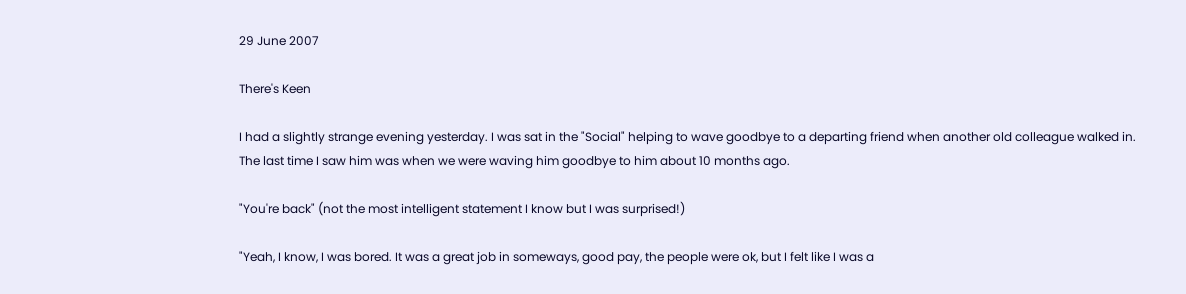29 June 2007

There's Keen

I had a slightly strange evening yesterday. I was sat in the "Social" helping to wave goodbye to a departing friend when another old colleague walked in. The last time I saw him was when we were waving him goodbye to him about 10 months ago.

"You're back" (not the most intelligent statement I know but I was surprised!)

"Yeah, I know, I was bored. It was a great job in someways, good pay, the people were ok, but I felt like I was a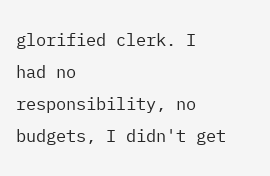glorified clerk. I had no responsibility, no budgets, I didn't get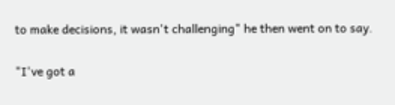to make decisions, it wasn't challenging" he then went on to say.

"I've got a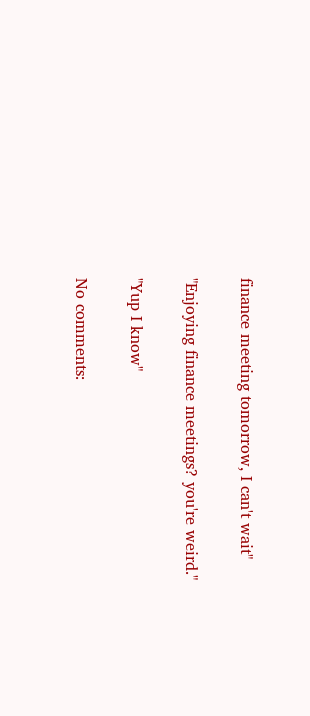finance meeting tomorrow, I can't wait"

"Enjoying finance meetings? you're weird."

"Yup I know"

No comments: